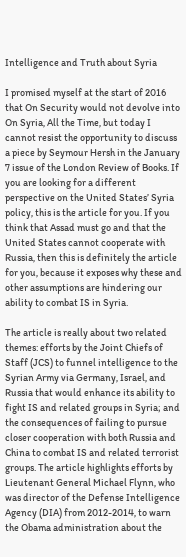Intelligence and Truth about Syria

I promised myself at the start of 2016 that On Security would not devolve into On Syria, All the Time, but today I cannot resist the opportunity to discuss a piece by Seymour Hersh in the January 7 issue of the London Review of Books. If you are looking for a different perspective on the United States’ Syria policy, this is the article for you. If you think that Assad must go and that the United States cannot cooperate with Russia, then this is definitely the article for you, because it exposes why these and other assumptions are hindering our ability to combat IS in Syria.

The article is really about two related themes: efforts by the Joint Chiefs of Staff (JCS) to funnel intelligence to the Syrian Army via Germany, Israel, and Russia that would enhance its ability to fight IS and related groups in Syria; and the consequences of failing to pursue closer cooperation with both Russia and China to combat IS and related terrorist groups. The article highlights efforts by Lieutenant General Michael Flynn, who was director of the Defense Intelligence Agency (DIA) from 2012-2014, to warn the Obama administration about the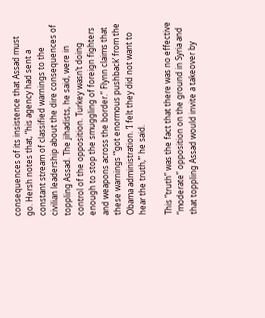consequences of its insistence that Assad must go. Hersh notes that, “his agency had sent a constant stream of classified warnings to the civilian leadership about the dire consequences of toppling Assad. The jihadists, he said, were in control of the opposition. Turkey wasn’t doing enough to stop the smuggling of foreign fighters and weapons across the border.” Flynn claims that these warnings “‘got enormous pushback’ from the Obama administration. ‘I felt they did not want to hear the truth,’” he said.

This “truth” was the fact that there was no effective “moderate” opposition on the ground in Syria and that toppling Assad would invite a takeover by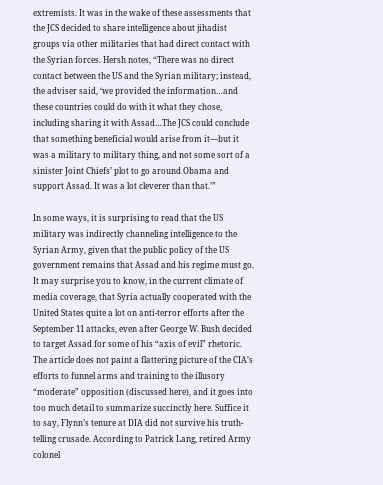extremists. It was in the wake of these assessments that the JCS decided to share intelligence about jihadist groups via other militaries that had direct contact with the Syrian forces. Hersh notes, “There was no direct contact between the US and the Syrian military; instead, the adviser said, ‘we provided the information…and these countries could do with it what they chose, including sharing it with Assad…The JCS could conclude that something beneficial would arise from it—but it was a military to military thing, and not some sort of a sinister Joint Chiefs’ plot to go around Obama and support Assad. It was a lot cleverer than that.’”

In some ways, it is surprising to read that the US military was indirectly channeling intelligence to the Syrian Army, given that the public policy of the US government remains that Assad and his regime must go. It may surprise you to know, in the current climate of media coverage, that Syria actually cooperated with the United States quite a lot on anti-terror efforts after the September 11 attacks, even after George W. Bush decided to target Assad for some of his “axis of evil” rhetoric. The article does not paint a flattering picture of the CIA’s efforts to funnel arms and training to the illusory “moderate” opposition (discussed here), and it goes into too much detail to summarize succinctly here. Suffice it to say, Flynn’s tenure at DIA did not survive his truth-telling crusade. According to Patrick Lang, retired Army colonel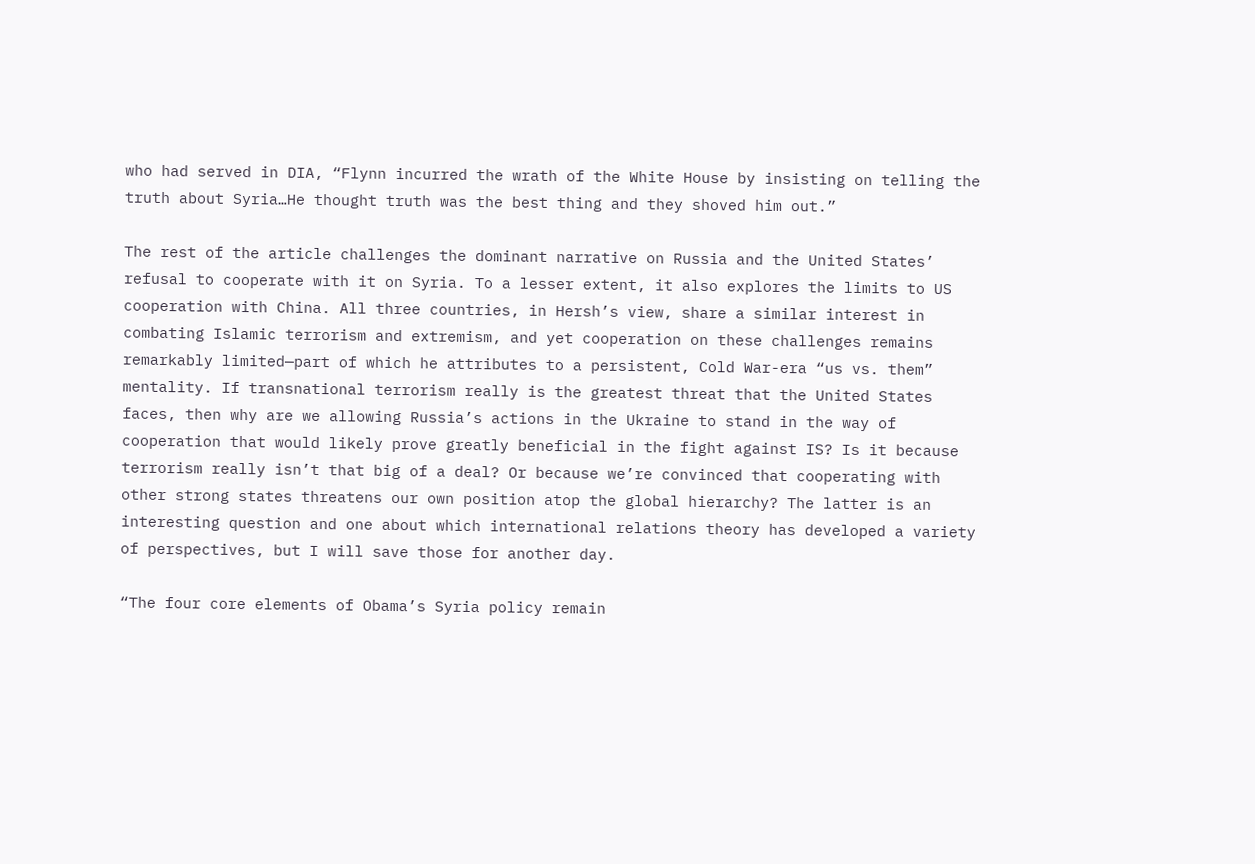who had served in DIA, “Flynn incurred the wrath of the White House by insisting on telling the truth about Syria…He thought truth was the best thing and they shoved him out.”

The rest of the article challenges the dominant narrative on Russia and the United States’ refusal to cooperate with it on Syria. To a lesser extent, it also explores the limits to US cooperation with China. All three countries, in Hersh’s view, share a similar interest in combating Islamic terrorism and extremism, and yet cooperation on these challenges remains remarkably limited—part of which he attributes to a persistent, Cold War-era “us vs. them” mentality. If transnational terrorism really is the greatest threat that the United States faces, then why are we allowing Russia’s actions in the Ukraine to stand in the way of cooperation that would likely prove greatly beneficial in the fight against IS? Is it because terrorism really isn’t that big of a deal? Or because we’re convinced that cooperating with other strong states threatens our own position atop the global hierarchy? The latter is an interesting question and one about which international relations theory has developed a variety of perspectives, but I will save those for another day.

“The four core elements of Obama’s Syria policy remain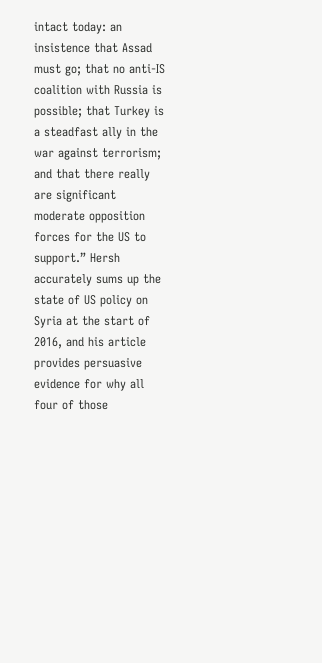intact today: an insistence that Assad must go; that no anti-IS coalition with Russia is possible; that Turkey is a steadfast ally in the war against terrorism; and that there really are significant moderate opposition forces for the US to support.” Hersh accurately sums up the state of US policy on Syria at the start of 2016, and his article provides persuasive evidence for why all four of those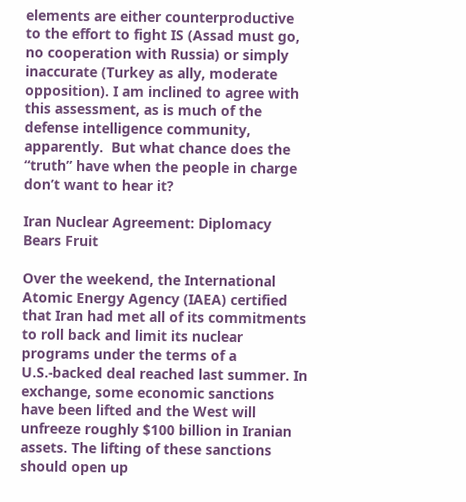elements are either counterproductive to the effort to fight IS (Assad must go, no cooperation with Russia) or simply inaccurate (Turkey as ally, moderate opposition). I am inclined to agree with this assessment, as is much of the defense intelligence community, apparently.  But what chance does the “truth” have when the people in charge don’t want to hear it?

Iran Nuclear Agreement: Diplomacy Bears Fruit

Over the weekend, the International Atomic Energy Agency (IAEA) certified that Iran had met all of its commitments to roll back and limit its nuclear programs under the terms of a U.S.-backed deal reached last summer. In exchange, some economic sanctions have been lifted and the West will unfreeze roughly $100 billion in Iranian assets. The lifting of these sanctions should open up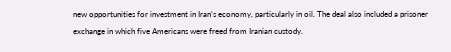new opportunities for investment in Iran’s economy, particularly in oil. The deal also included a prisoner exchange in which five Americans were freed from Iranian custody.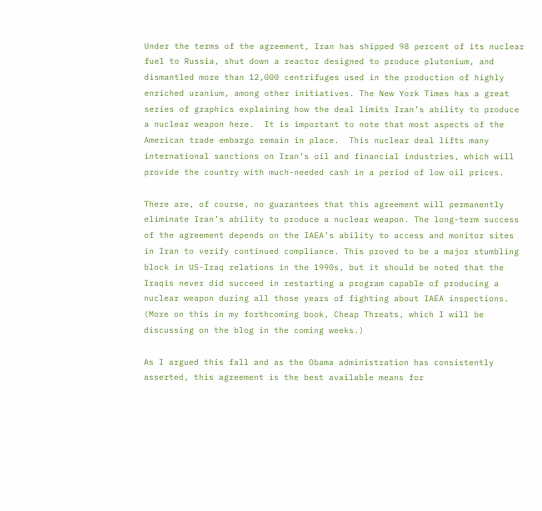Under the terms of the agreement, Iran has shipped 98 percent of its nuclear fuel to Russia, shut down a reactor designed to produce plutonium, and dismantled more than 12,000 centrifuges used in the production of highly enriched uranium, among other initiatives. The New York Times has a great series of graphics explaining how the deal limits Iran’s ability to produce a nuclear weapon here.  It is important to note that most aspects of the American trade embargo remain in place.  This nuclear deal lifts many international sanctions on Iran’s oil and financial industries, which will provide the country with much-needed cash in a period of low oil prices.

There are, of course, no guarantees that this agreement will permanently eliminate Iran’s ability to produce a nuclear weapon. The long-term success of the agreement depends on the IAEA’s ability to access and monitor sites in Iran to verify continued compliance. This proved to be a major stumbling block in US-Iraq relations in the 1990s, but it should be noted that the Iraqis never did succeed in restarting a program capable of producing a nuclear weapon during all those years of fighting about IAEA inspections. (More on this in my forthcoming book, Cheap Threats, which I will be discussing on the blog in the coming weeks.)

As I argued this fall and as the Obama administration has consistently asserted, this agreement is the best available means for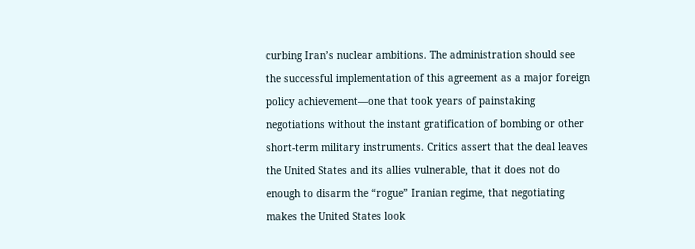curbing Iran’s nuclear ambitions. The administration should see the successful implementation of this agreement as a major foreign policy achievement—one that took years of painstaking negotiations without the instant gratification of bombing or other short-term military instruments. Critics assert that the deal leaves the United States and its allies vulnerable, that it does not do enough to disarm the “rogue” Iranian regime, that negotiating makes the United States look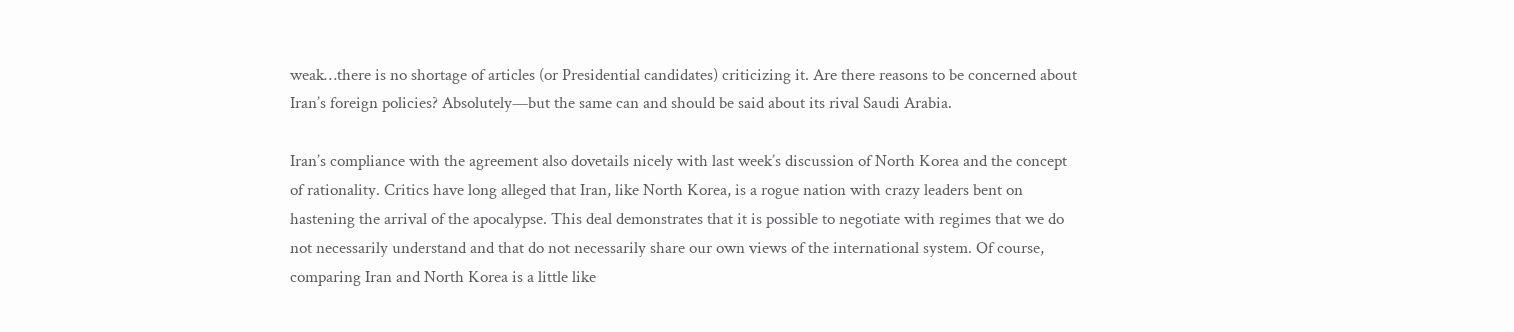weak…there is no shortage of articles (or Presidential candidates) criticizing it. Are there reasons to be concerned about Iran’s foreign policies? Absolutely—but the same can and should be said about its rival Saudi Arabia.

Iran’s compliance with the agreement also dovetails nicely with last week’s discussion of North Korea and the concept of rationality. Critics have long alleged that Iran, like North Korea, is a rogue nation with crazy leaders bent on hastening the arrival of the apocalypse. This deal demonstrates that it is possible to negotiate with regimes that we do not necessarily understand and that do not necessarily share our own views of the international system. Of course, comparing Iran and North Korea is a little like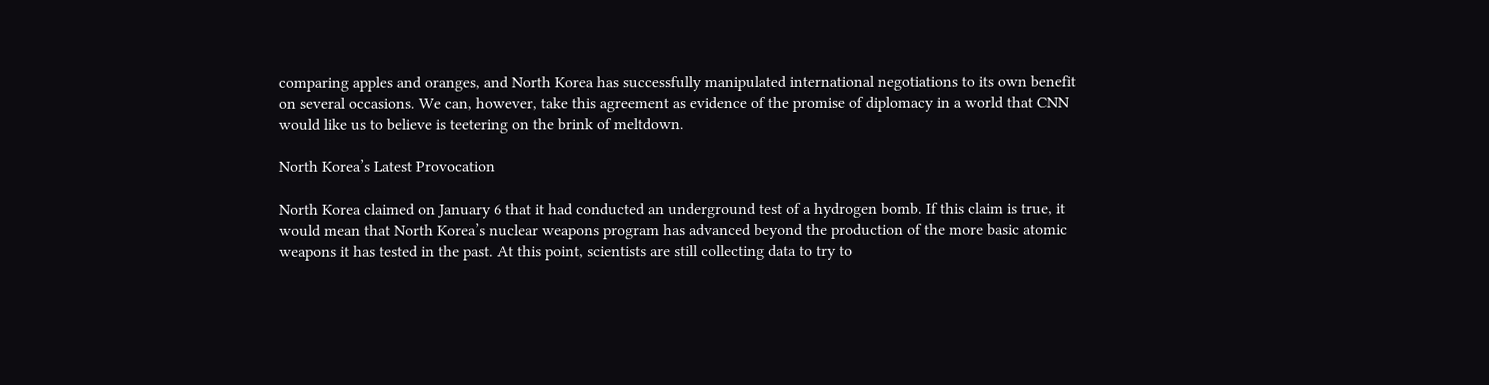comparing apples and oranges, and North Korea has successfully manipulated international negotiations to its own benefit on several occasions. We can, however, take this agreement as evidence of the promise of diplomacy in a world that CNN would like us to believe is teetering on the brink of meltdown.

North Korea’s Latest Provocation

North Korea claimed on January 6 that it had conducted an underground test of a hydrogen bomb. If this claim is true, it would mean that North Korea’s nuclear weapons program has advanced beyond the production of the more basic atomic weapons it has tested in the past. At this point, scientists are still collecting data to try to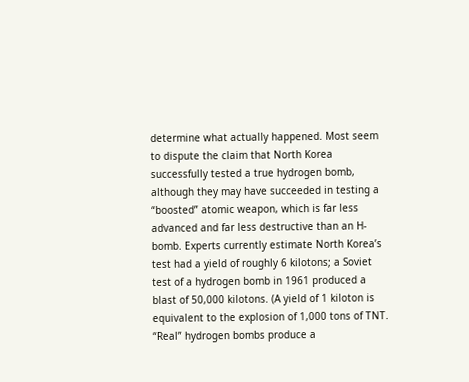determine what actually happened. Most seem to dispute the claim that North Korea successfully tested a true hydrogen bomb, although they may have succeeded in testing a “boosted” atomic weapon, which is far less advanced and far less destructive than an H-bomb. Experts currently estimate North Korea’s test had a yield of roughly 6 kilotons; a Soviet test of a hydrogen bomb in 1961 produced a blast of 50,000 kilotons. (A yield of 1 kiloton is equivalent to the explosion of 1,000 tons of TNT. “Real” hydrogen bombs produce a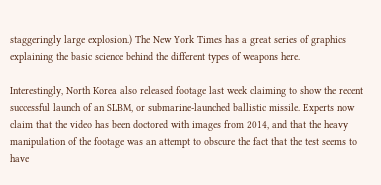staggeringly large explosion.) The New York Times has a great series of graphics explaining the basic science behind the different types of weapons here.

Interestingly, North Korea also released footage last week claiming to show the recent successful launch of an SLBM, or submarine-launched ballistic missile. Experts now claim that the video has been doctored with images from 2014, and that the heavy manipulation of the footage was an attempt to obscure the fact that the test seems to have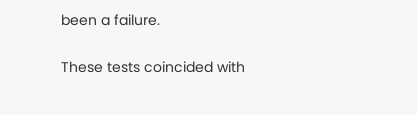been a failure.

These tests coincided with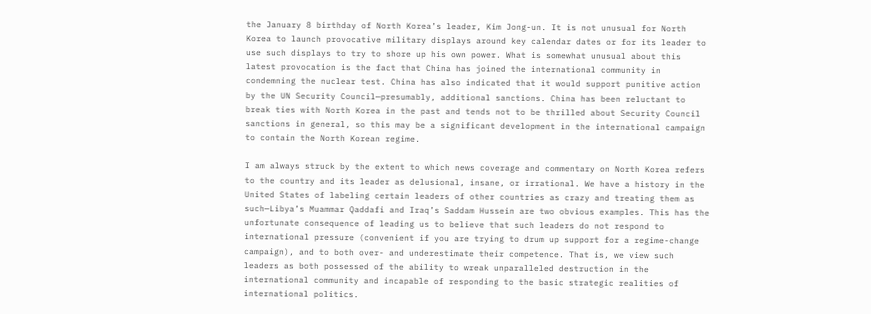the January 8 birthday of North Korea’s leader, Kim Jong-un. It is not unusual for North Korea to launch provocative military displays around key calendar dates or for its leader to use such displays to try to shore up his own power. What is somewhat unusual about this latest provocation is the fact that China has joined the international community in condemning the nuclear test. China has also indicated that it would support punitive action by the UN Security Council—presumably, additional sanctions. China has been reluctant to break ties with North Korea in the past and tends not to be thrilled about Security Council sanctions in general, so this may be a significant development in the international campaign to contain the North Korean regime.

I am always struck by the extent to which news coverage and commentary on North Korea refers to the country and its leader as delusional, insane, or irrational. We have a history in the United States of labeling certain leaders of other countries as crazy and treating them as such—Libya’s Muammar Qaddafi and Iraq’s Saddam Hussein are two obvious examples. This has the unfortunate consequence of leading us to believe that such leaders do not respond to international pressure (convenient if you are trying to drum up support for a regime-change campaign), and to both over- and underestimate their competence. That is, we view such leaders as both possessed of the ability to wreak unparalleled destruction in the international community and incapable of responding to the basic strategic realities of international politics.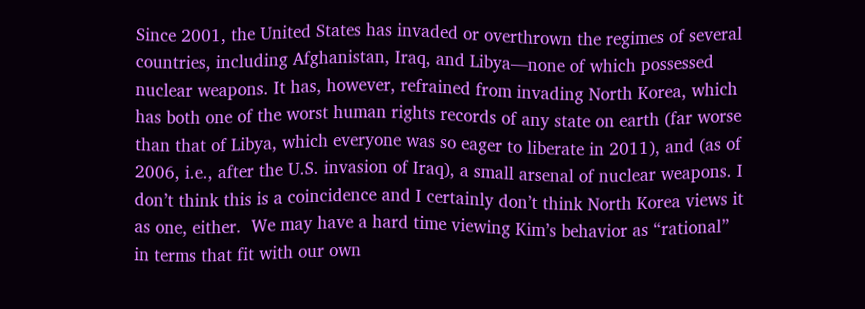Since 2001, the United States has invaded or overthrown the regimes of several countries, including Afghanistan, Iraq, and Libya—none of which possessed nuclear weapons. It has, however, refrained from invading North Korea, which has both one of the worst human rights records of any state on earth (far worse than that of Libya, which everyone was so eager to liberate in 2011), and (as of 2006, i.e., after the U.S. invasion of Iraq), a small arsenal of nuclear weapons. I don’t think this is a coincidence and I certainly don’t think North Korea views it as one, either.  We may have a hard time viewing Kim’s behavior as “rational” in terms that fit with our own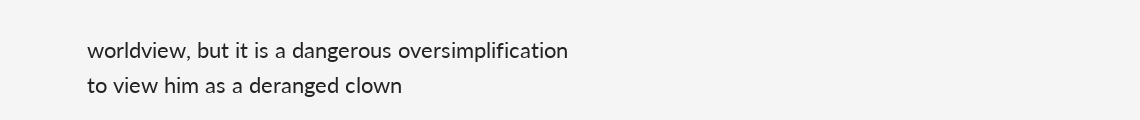worldview, but it is a dangerous oversimplification to view him as a deranged clown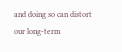and doing so can distort our long-term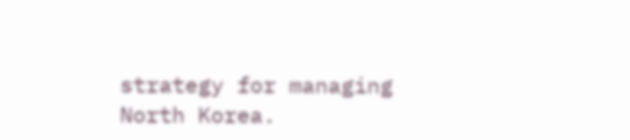strategy for managing North Korea.